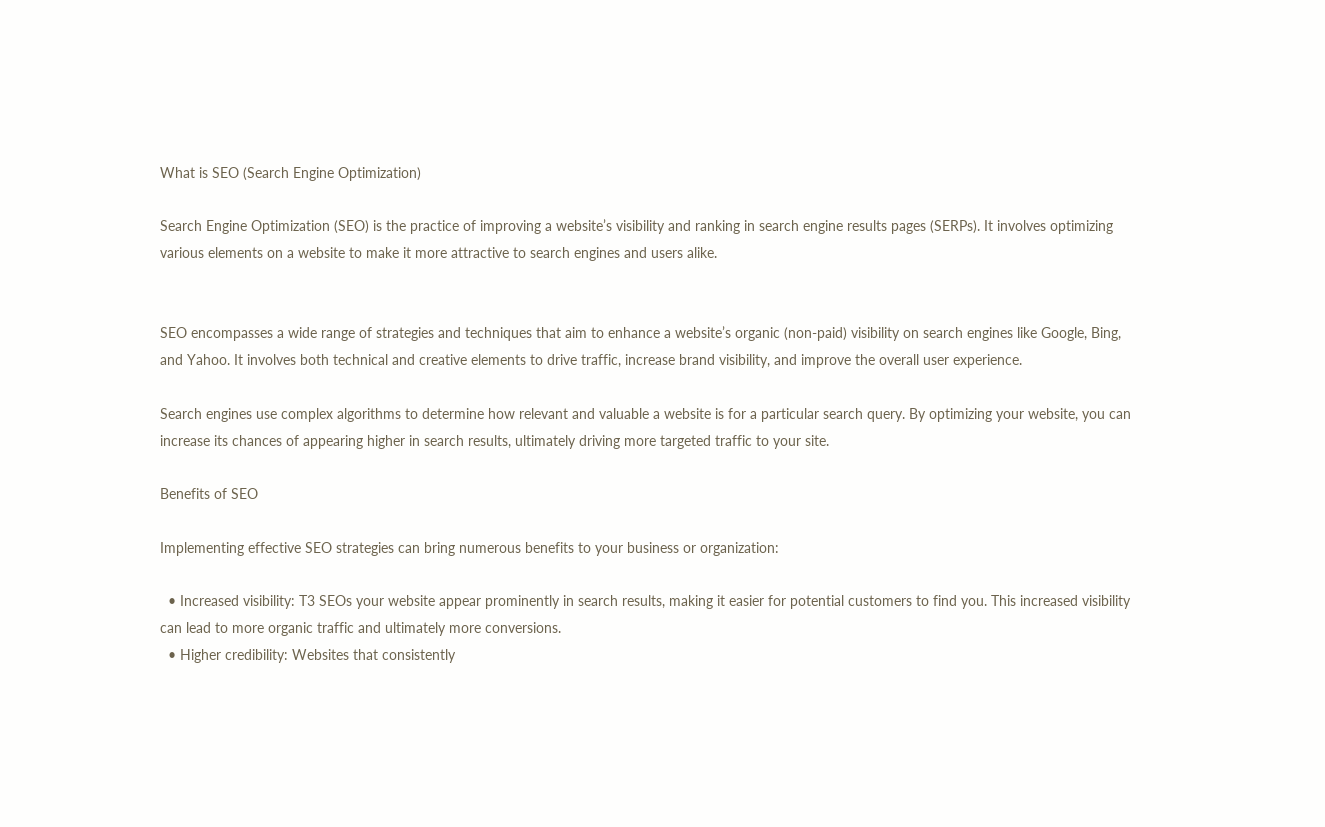What is SEO (Search Engine Optimization)

Search Engine Optimization (SEO) is the practice of improving a website’s visibility and ranking in search engine results pages (SERPs). It involves optimizing various elements on a website to make it more attractive to search engines and users alike.


SEO encompasses a wide range of strategies and techniques that aim to enhance a website’s organic (non-paid) visibility on search engines like Google, Bing, and Yahoo. It involves both technical and creative elements to drive traffic, increase brand visibility, and improve the overall user experience.

Search engines use complex algorithms to determine how relevant and valuable a website is for a particular search query. By optimizing your website, you can increase its chances of appearing higher in search results, ultimately driving more targeted traffic to your site.

Benefits of SEO

Implementing effective SEO strategies can bring numerous benefits to your business or organization:

  • Increased visibility: T3 SEOs your website appear prominently in search results, making it easier for potential customers to find you. This increased visibility can lead to more organic traffic and ultimately more conversions.
  • Higher credibility: Websites that consistently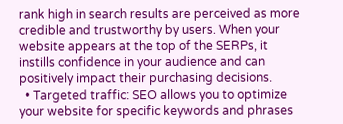rank high in search results are perceived as more credible and trustworthy by users. When your website appears at the top of the SERPs, it instills confidence in your audience and can positively impact their purchasing decisions.
  • Targeted traffic: SEO allows you to optimize your website for specific keywords and phrases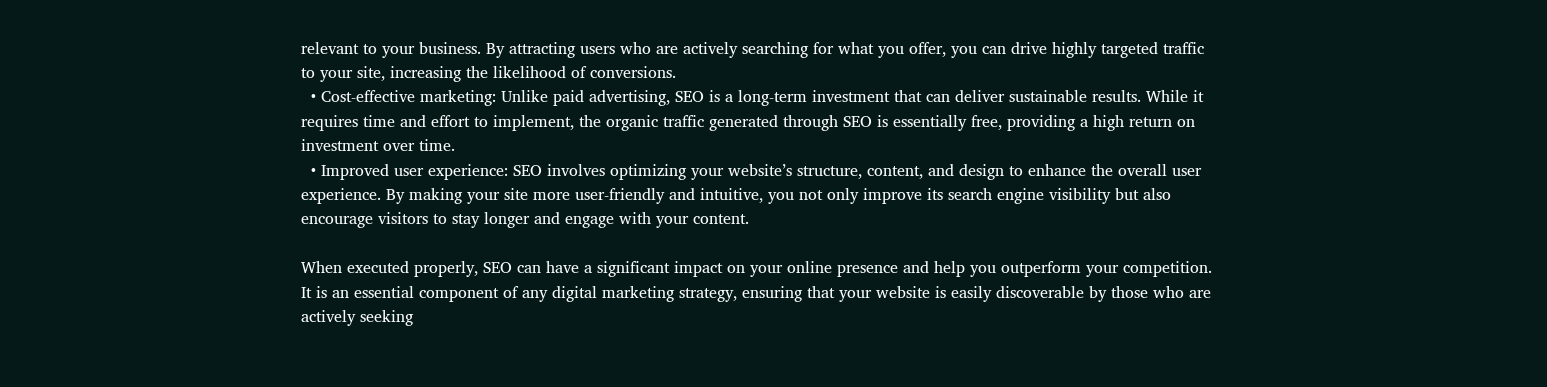relevant to your business. By attracting users who are actively searching for what you offer, you can drive highly targeted traffic to your site, increasing the likelihood of conversions.
  • Cost-effective marketing: Unlike paid advertising, SEO is a long-term investment that can deliver sustainable results. While it requires time and effort to implement, the organic traffic generated through SEO is essentially free, providing a high return on investment over time.
  • Improved user experience: SEO involves optimizing your website’s structure, content, and design to enhance the overall user experience. By making your site more user-friendly and intuitive, you not only improve its search engine visibility but also encourage visitors to stay longer and engage with your content.

When executed properly, SEO can have a significant impact on your online presence and help you outperform your competition. It is an essential component of any digital marketing strategy, ensuring that your website is easily discoverable by those who are actively seeking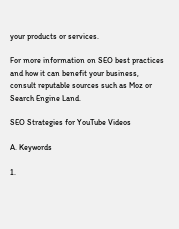your products or services.

For more information on SEO best practices and how it can benefit your business, consult reputable sources such as Moz or Search Engine Land.

SEO Strategies for YouTube Videos

A. Keywords

1.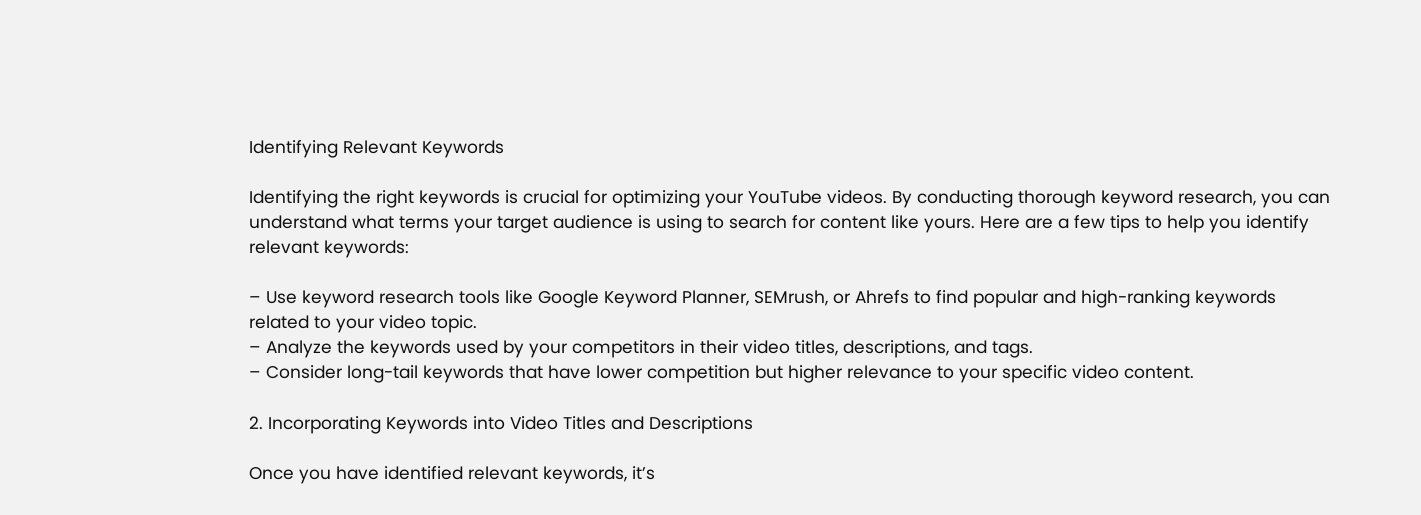Identifying Relevant Keywords

Identifying the right keywords is crucial for optimizing your YouTube videos. By conducting thorough keyword research, you can understand what terms your target audience is using to search for content like yours. Here are a few tips to help you identify relevant keywords:

– Use keyword research tools like Google Keyword Planner, SEMrush, or Ahrefs to find popular and high-ranking keywords related to your video topic.
– Analyze the keywords used by your competitors in their video titles, descriptions, and tags.
– Consider long-tail keywords that have lower competition but higher relevance to your specific video content.

2. Incorporating Keywords into Video Titles and Descriptions

Once you have identified relevant keywords, it’s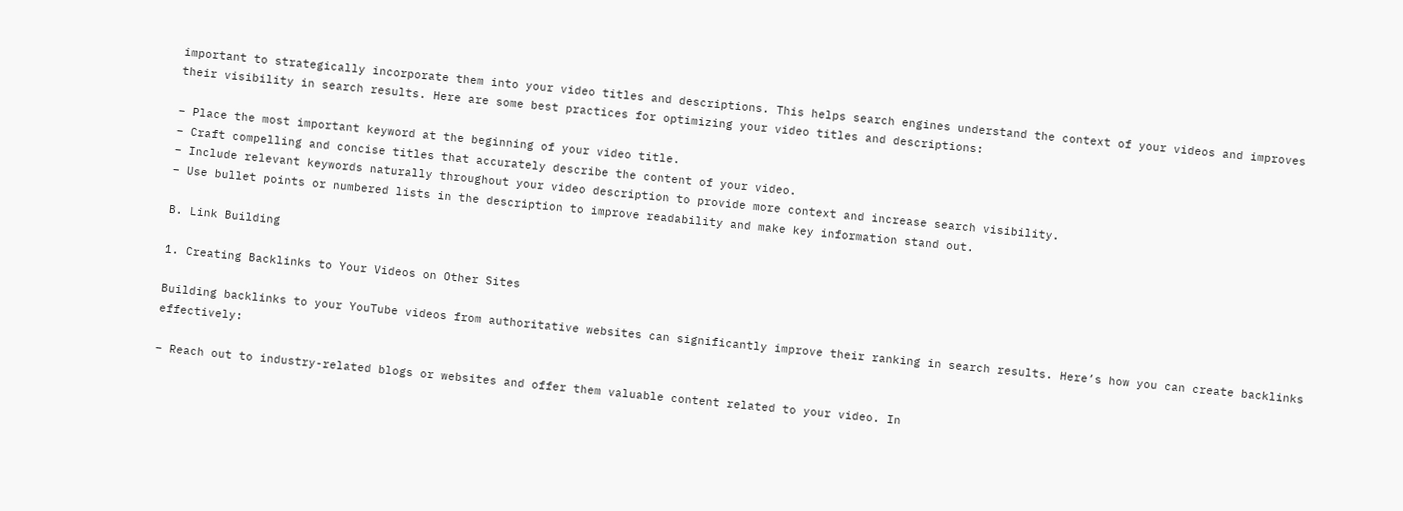important to strategically incorporate them into your video titles and descriptions. This helps search engines understand the context of your videos and improves their visibility in search results. Here are some best practices for optimizing your video titles and descriptions:

– Place the most important keyword at the beginning of your video title.
– Craft compelling and concise titles that accurately describe the content of your video.
– Include relevant keywords naturally throughout your video description to provide more context and increase search visibility.
– Use bullet points or numbered lists in the description to improve readability and make key information stand out.

B. Link Building

1. Creating Backlinks to Your Videos on Other Sites

Building backlinks to your YouTube videos from authoritative websites can significantly improve their ranking in search results. Here’s how you can create backlinks effectively:

– Reach out to industry-related blogs or websites and offer them valuable content related to your video. In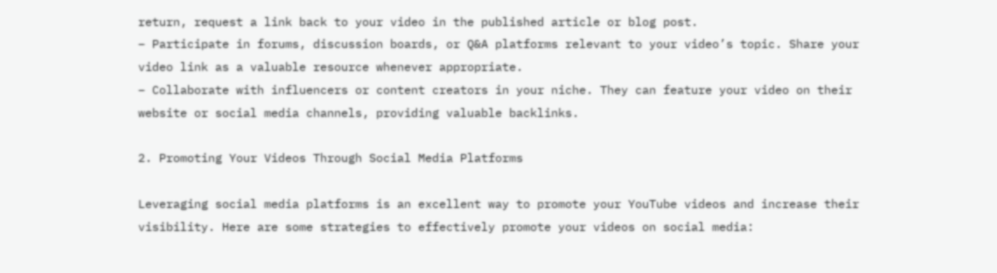return, request a link back to your video in the published article or blog post.
– Participate in forums, discussion boards, or Q&A platforms relevant to your video’s topic. Share your video link as a valuable resource whenever appropriate.
– Collaborate with influencers or content creators in your niche. They can feature your video on their website or social media channels, providing valuable backlinks.

2. Promoting Your Videos Through Social Media Platforms

Leveraging social media platforms is an excellent way to promote your YouTube videos and increase their visibility. Here are some strategies to effectively promote your videos on social media: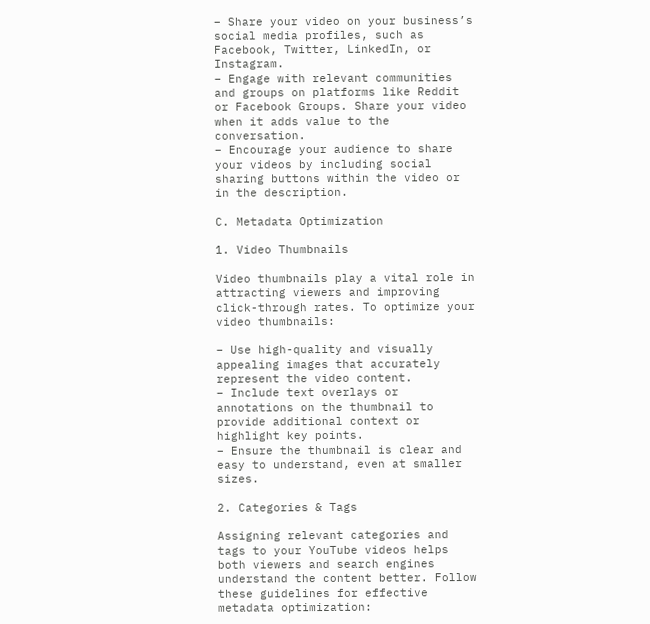– Share your video on your business’s social media profiles, such as Facebook, Twitter, LinkedIn, or Instagram.
– Engage with relevant communities and groups on platforms like Reddit or Facebook Groups. Share your video when it adds value to the conversation.
– Encourage your audience to share your videos by including social sharing buttons within the video or in the description.

C. Metadata Optimization

1. Video Thumbnails

Video thumbnails play a vital role in attracting viewers and improving click-through rates. To optimize your video thumbnails:

– Use high-quality and visually appealing images that accurately represent the video content.
– Include text overlays or annotations on the thumbnail to provide additional context or highlight key points.
– Ensure the thumbnail is clear and easy to understand, even at smaller sizes.

2. Categories & Tags

Assigning relevant categories and tags to your YouTube videos helps both viewers and search engines understand the content better. Follow these guidelines for effective metadata optimization: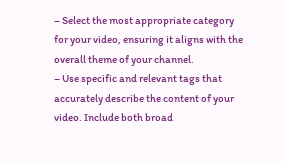– Select the most appropriate category for your video, ensuring it aligns with the overall theme of your channel.
– Use specific and relevant tags that accurately describe the content of your video. Include both broad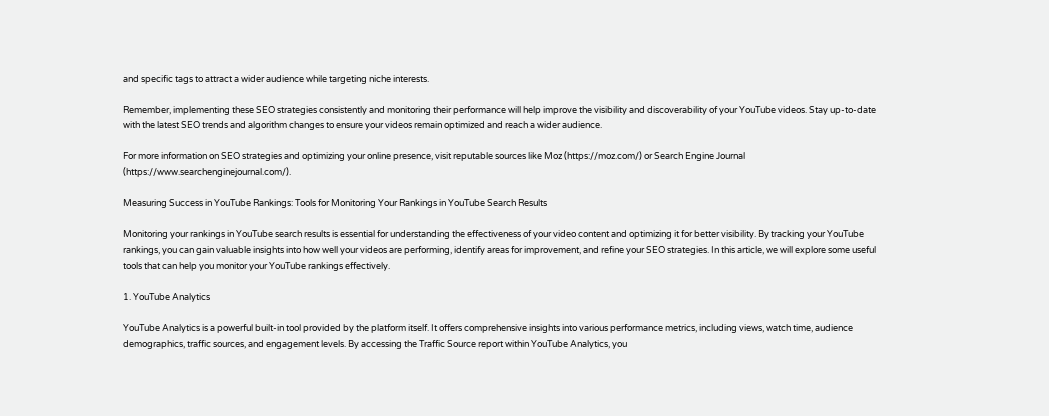and specific tags to attract a wider audience while targeting niche interests.

Remember, implementing these SEO strategies consistently and monitoring their performance will help improve the visibility and discoverability of your YouTube videos. Stay up-to-date with the latest SEO trends and algorithm changes to ensure your videos remain optimized and reach a wider audience.

For more information on SEO strategies and optimizing your online presence, visit reputable sources like Moz (https://moz.com/) or Search Engine Journal (https://www.searchenginejournal.com/).

Measuring Success in YouTube Rankings: Tools for Monitoring Your Rankings in YouTube Search Results

Monitoring your rankings in YouTube search results is essential for understanding the effectiveness of your video content and optimizing it for better visibility. By tracking your YouTube rankings, you can gain valuable insights into how well your videos are performing, identify areas for improvement, and refine your SEO strategies. In this article, we will explore some useful tools that can help you monitor your YouTube rankings effectively.

1. YouTube Analytics

YouTube Analytics is a powerful built-in tool provided by the platform itself. It offers comprehensive insights into various performance metrics, including views, watch time, audience demographics, traffic sources, and engagement levels. By accessing the Traffic Source report within YouTube Analytics, you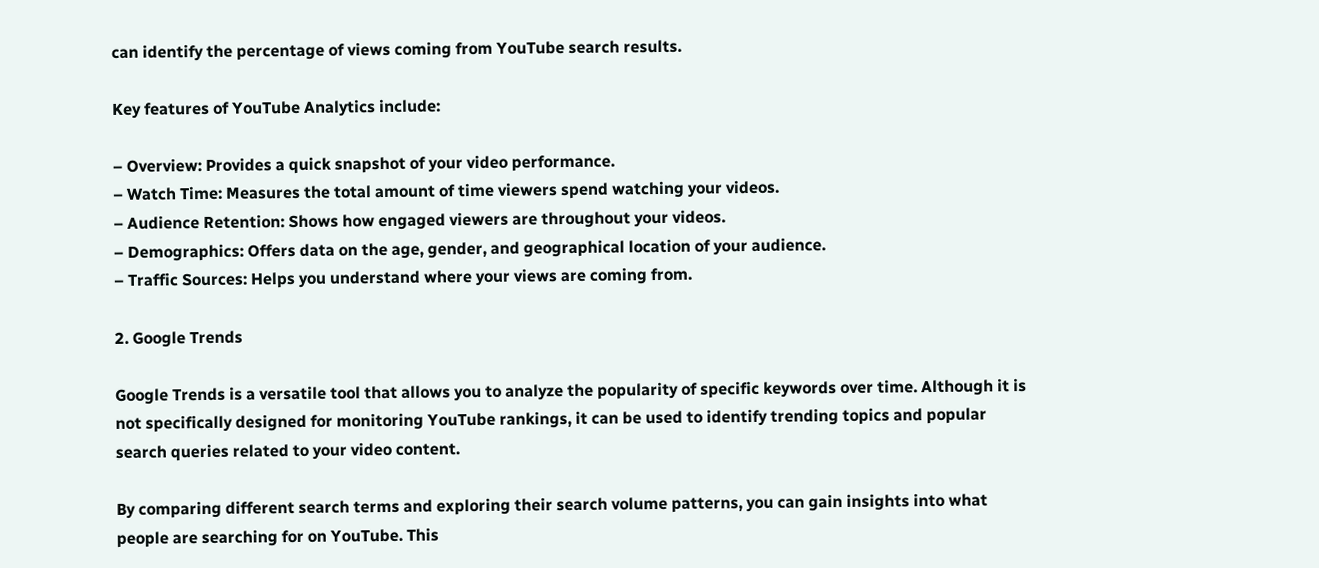can identify the percentage of views coming from YouTube search results.

Key features of YouTube Analytics include:

– Overview: Provides a quick snapshot of your video performance.
– Watch Time: Measures the total amount of time viewers spend watching your videos.
– Audience Retention: Shows how engaged viewers are throughout your videos.
– Demographics: Offers data on the age, gender, and geographical location of your audience.
– Traffic Sources: Helps you understand where your views are coming from.

2. Google Trends

Google Trends is a versatile tool that allows you to analyze the popularity of specific keywords over time. Although it is not specifically designed for monitoring YouTube rankings, it can be used to identify trending topics and popular search queries related to your video content.

By comparing different search terms and exploring their search volume patterns, you can gain insights into what people are searching for on YouTube. This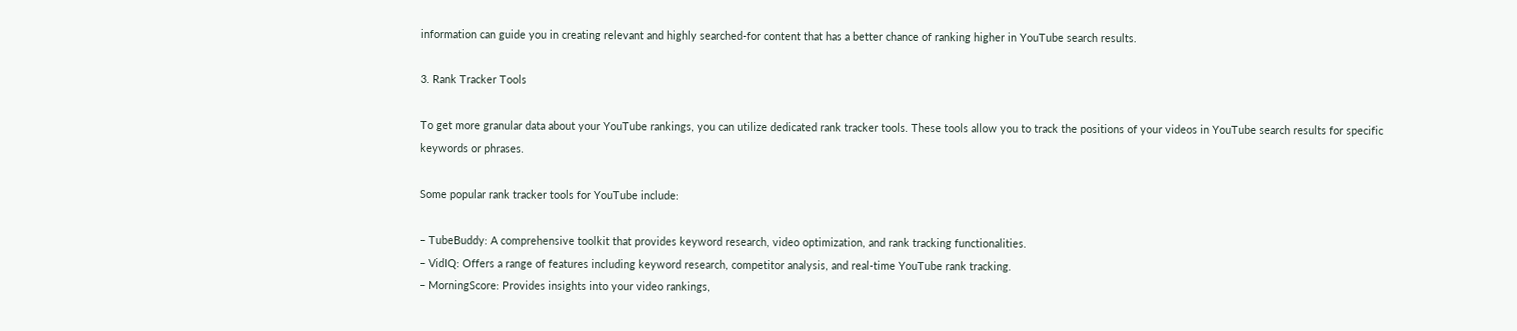information can guide you in creating relevant and highly searched-for content that has a better chance of ranking higher in YouTube search results.

3. Rank Tracker Tools

To get more granular data about your YouTube rankings, you can utilize dedicated rank tracker tools. These tools allow you to track the positions of your videos in YouTube search results for specific keywords or phrases.

Some popular rank tracker tools for YouTube include:

– TubeBuddy: A comprehensive toolkit that provides keyword research, video optimization, and rank tracking functionalities.
– VidIQ: Offers a range of features including keyword research, competitor analysis, and real-time YouTube rank tracking.
– MorningScore: Provides insights into your video rankings,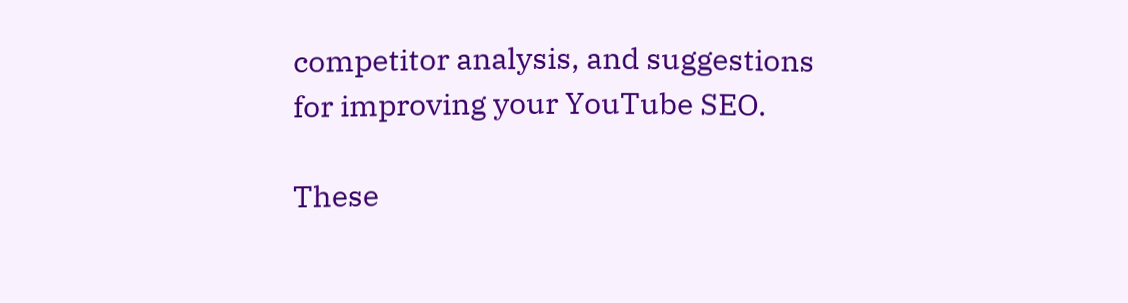competitor analysis, and suggestions for improving your YouTube SEO.

These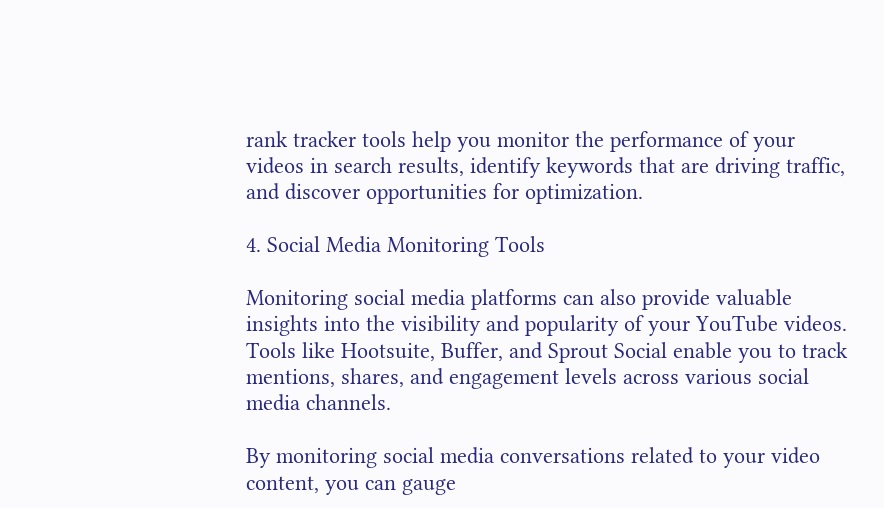rank tracker tools help you monitor the performance of your videos in search results, identify keywords that are driving traffic, and discover opportunities for optimization.

4. Social Media Monitoring Tools

Monitoring social media platforms can also provide valuable insights into the visibility and popularity of your YouTube videos. Tools like Hootsuite, Buffer, and Sprout Social enable you to track mentions, shares, and engagement levels across various social media channels.

By monitoring social media conversations related to your video content, you can gauge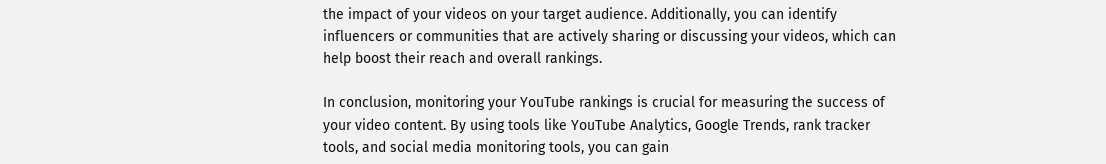the impact of your videos on your target audience. Additionally, you can identify influencers or communities that are actively sharing or discussing your videos, which can help boost their reach and overall rankings.

In conclusion, monitoring your YouTube rankings is crucial for measuring the success of your video content. By using tools like YouTube Analytics, Google Trends, rank tracker tools, and social media monitoring tools, you can gain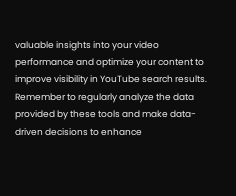valuable insights into your video performance and optimize your content to improve visibility in YouTube search results. Remember to regularly analyze the data provided by these tools and make data-driven decisions to enhance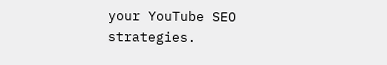your YouTube SEO strategies.